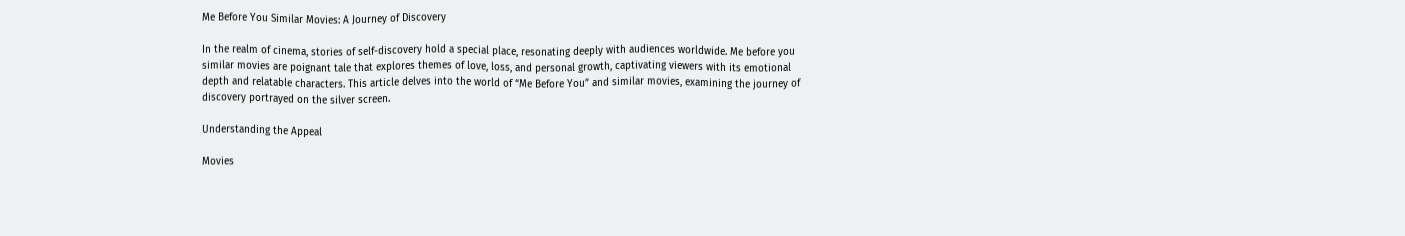Me Before You Similar Movies: A Journey of Discovery

In the realm of cinema, stories of self-discovery hold a special place, resonating deeply with audiences worldwide. Me before you similar movies are poignant tale that explores themes of love, loss, and personal growth, captivating viewers with its emotional depth and relatable characters. This article delves into the world of “Me Before You” and similar movies, examining the journey of discovery portrayed on the silver screen.

Understanding the Appeal

Movies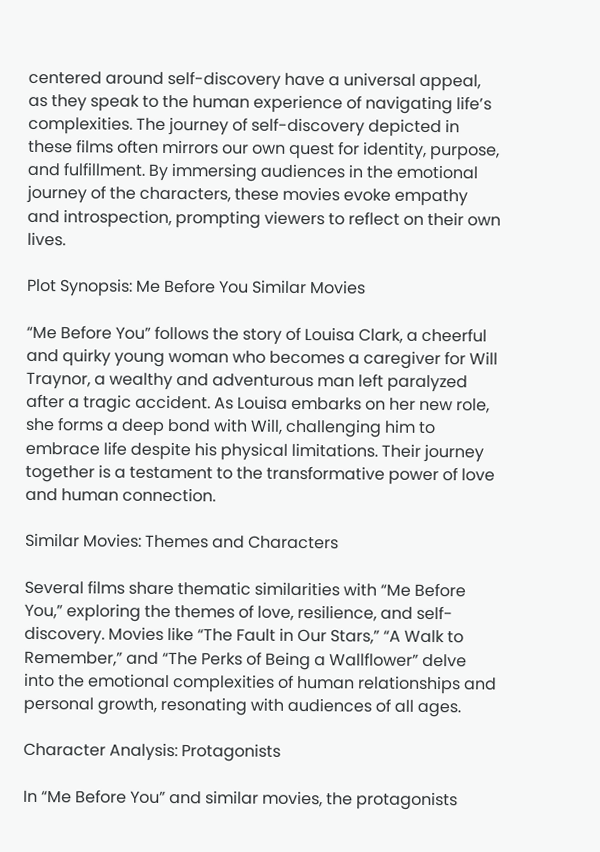centered around self-discovery have a universal appeal, as they speak to the human experience of navigating life’s complexities. The journey of self-discovery depicted in these films often mirrors our own quest for identity, purpose, and fulfillment. By immersing audiences in the emotional journey of the characters, these movies evoke empathy and introspection, prompting viewers to reflect on their own lives.

Plot Synopsis: Me Before You Similar Movies

“Me Before You” follows the story of Louisa Clark, a cheerful and quirky young woman who becomes a caregiver for Will Traynor, a wealthy and adventurous man left paralyzed after a tragic accident. As Louisa embarks on her new role, she forms a deep bond with Will, challenging him to embrace life despite his physical limitations. Their journey together is a testament to the transformative power of love and human connection.

Similar Movies: Themes and Characters

Several films share thematic similarities with “Me Before You,” exploring the themes of love, resilience, and self-discovery. Movies like “The Fault in Our Stars,” “A Walk to Remember,” and “The Perks of Being a Wallflower” delve into the emotional complexities of human relationships and personal growth, resonating with audiences of all ages.

Character Analysis: Protagonists

In “Me Before You” and similar movies, the protagonists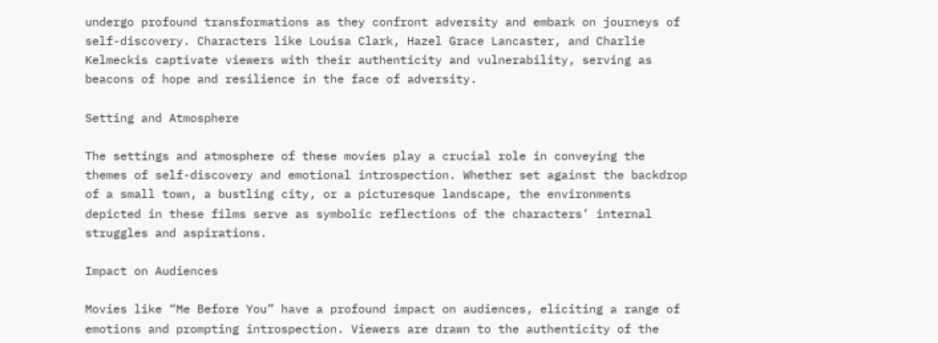undergo profound transformations as they confront adversity and embark on journeys of self-discovery. Characters like Louisa Clark, Hazel Grace Lancaster, and Charlie Kelmeckis captivate viewers with their authenticity and vulnerability, serving as beacons of hope and resilience in the face of adversity.

Setting and Atmosphere

The settings and atmosphere of these movies play a crucial role in conveying the themes of self-discovery and emotional introspection. Whether set against the backdrop of a small town, a bustling city, or a picturesque landscape, the environments depicted in these films serve as symbolic reflections of the characters’ internal struggles and aspirations.

Impact on Audiences

Movies like “Me Before You” have a profound impact on audiences, eliciting a range of emotions and prompting introspection. Viewers are drawn to the authenticity of the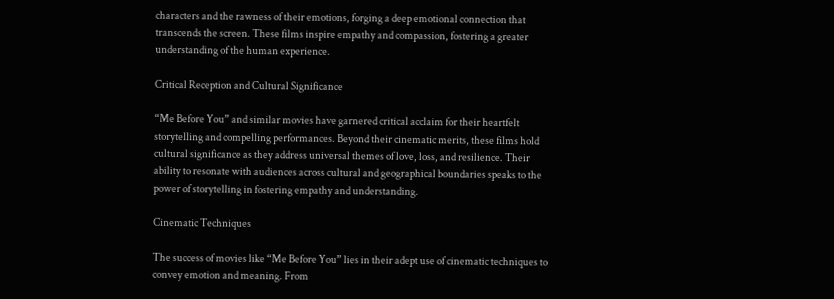characters and the rawness of their emotions, forging a deep emotional connection that transcends the screen. These films inspire empathy and compassion, fostering a greater understanding of the human experience.

Critical Reception and Cultural Significance

“Me Before You” and similar movies have garnered critical acclaim for their heartfelt storytelling and compelling performances. Beyond their cinematic merits, these films hold cultural significance as they address universal themes of love, loss, and resilience. Their ability to resonate with audiences across cultural and geographical boundaries speaks to the power of storytelling in fostering empathy and understanding.

Cinematic Techniques

The success of movies like “Me Before You” lies in their adept use of cinematic techniques to convey emotion and meaning. From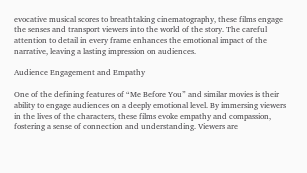evocative musical scores to breathtaking cinematography, these films engage the senses and transport viewers into the world of the story. The careful attention to detail in every frame enhances the emotional impact of the narrative, leaving a lasting impression on audiences.

Audience Engagement and Empathy

One of the defining features of “Me Before You” and similar movies is their ability to engage audiences on a deeply emotional level. By immersing viewers in the lives of the characters, these films evoke empathy and compassion, fostering a sense of connection and understanding. Viewers are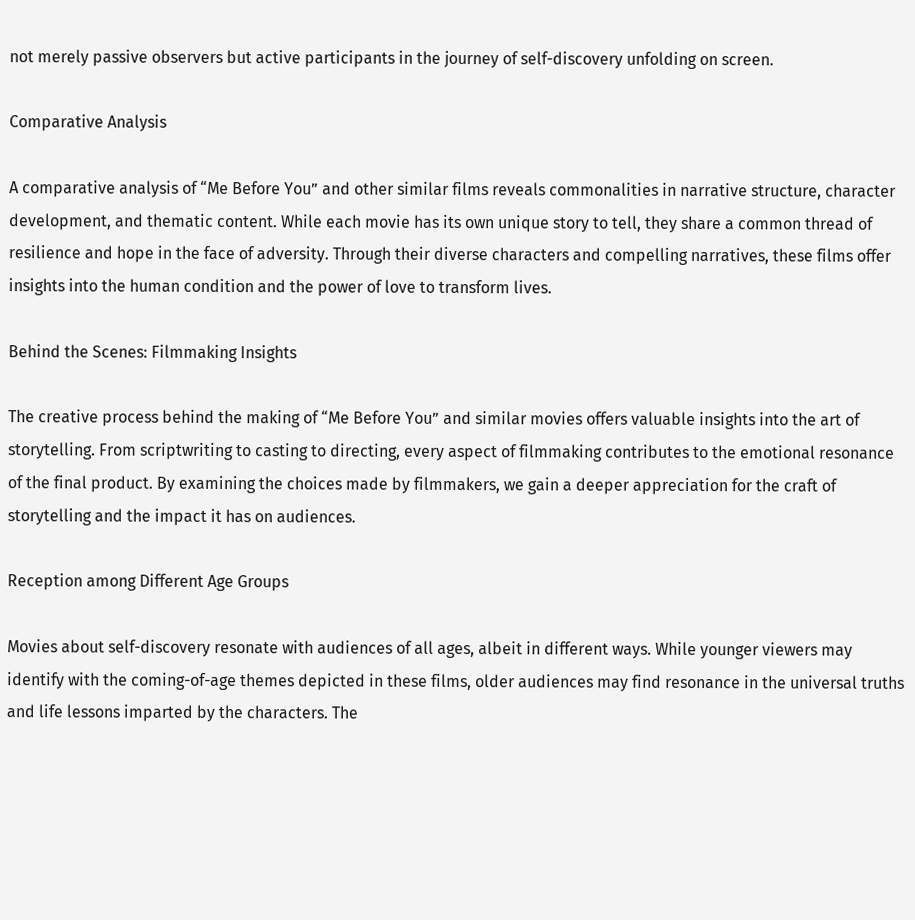not merely passive observers but active participants in the journey of self-discovery unfolding on screen.

Comparative Analysis

A comparative analysis of “Me Before You” and other similar films reveals commonalities in narrative structure, character development, and thematic content. While each movie has its own unique story to tell, they share a common thread of resilience and hope in the face of adversity. Through their diverse characters and compelling narratives, these films offer insights into the human condition and the power of love to transform lives.

Behind the Scenes: Filmmaking Insights

The creative process behind the making of “Me Before You” and similar movies offers valuable insights into the art of storytelling. From scriptwriting to casting to directing, every aspect of filmmaking contributes to the emotional resonance of the final product. By examining the choices made by filmmakers, we gain a deeper appreciation for the craft of storytelling and the impact it has on audiences.

Reception among Different Age Groups

Movies about self-discovery resonate with audiences of all ages, albeit in different ways. While younger viewers may identify with the coming-of-age themes depicted in these films, older audiences may find resonance in the universal truths and life lessons imparted by the characters. The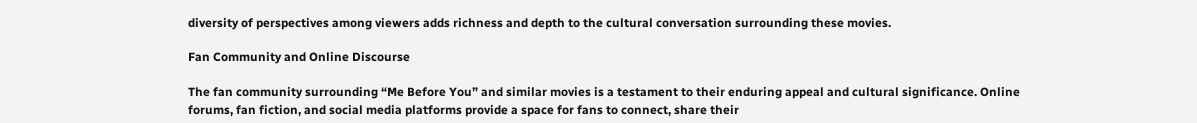diversity of perspectives among viewers adds richness and depth to the cultural conversation surrounding these movies.

Fan Community and Online Discourse

The fan community surrounding “Me Before You” and similar movies is a testament to their enduring appeal and cultural significance. Online forums, fan fiction, and social media platforms provide a space for fans to connect, share their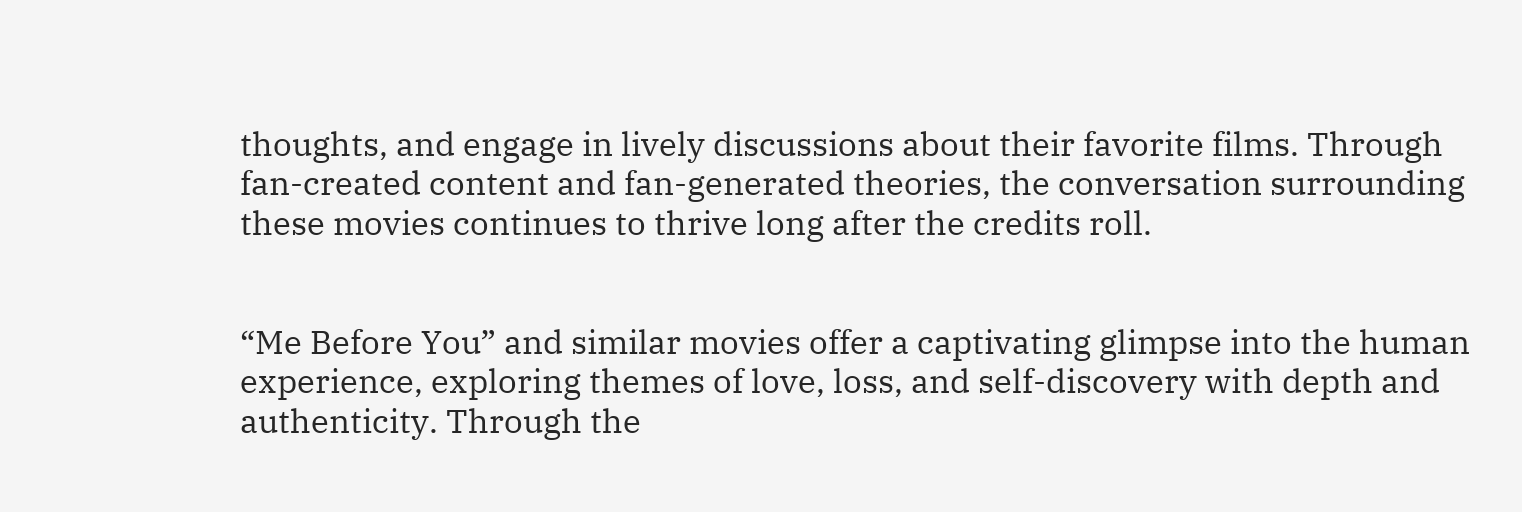thoughts, and engage in lively discussions about their favorite films. Through fan-created content and fan-generated theories, the conversation surrounding these movies continues to thrive long after the credits roll.


“Me Before You” and similar movies offer a captivating glimpse into the human experience, exploring themes of love, loss, and self-discovery with depth and authenticity. Through the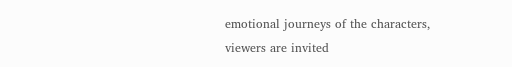emotional journeys of the characters, viewers are invited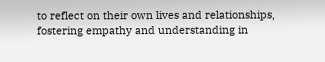to reflect on their own lives and relationships, fostering empathy and understanding in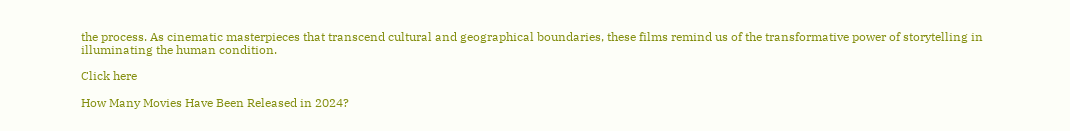the process. As cinematic masterpieces that transcend cultural and geographical boundaries, these films remind us of the transformative power of storytelling in illuminating the human condition.

Click here

How Many Movies Have Been Released in 2024?